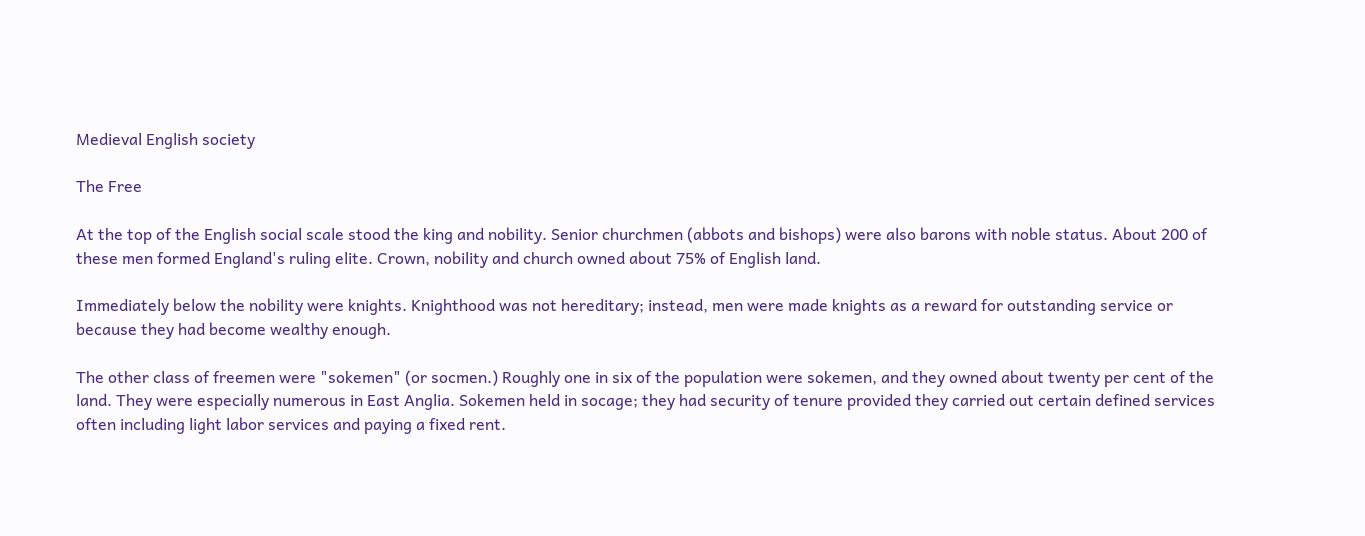Medieval English society

The Free

At the top of the English social scale stood the king and nobility. Senior churchmen (abbots and bishops) were also barons with noble status. About 200 of these men formed England's ruling elite. Crown, nobility and church owned about 75% of English land.

Immediately below the nobility were knights. Knighthood was not hereditary; instead, men were made knights as a reward for outstanding service or because they had become wealthy enough.

The other class of freemen were "sokemen" (or socmen.) Roughly one in six of the population were sokemen, and they owned about twenty per cent of the land. They were especially numerous in East Anglia. Sokemen held in socage; they had security of tenure provided they carried out certain defined services often including light labor services and paying a fixed rent.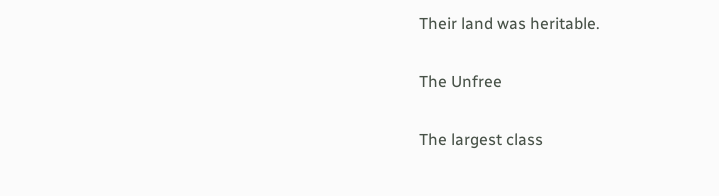Their land was heritable.

The Unfree

The largest class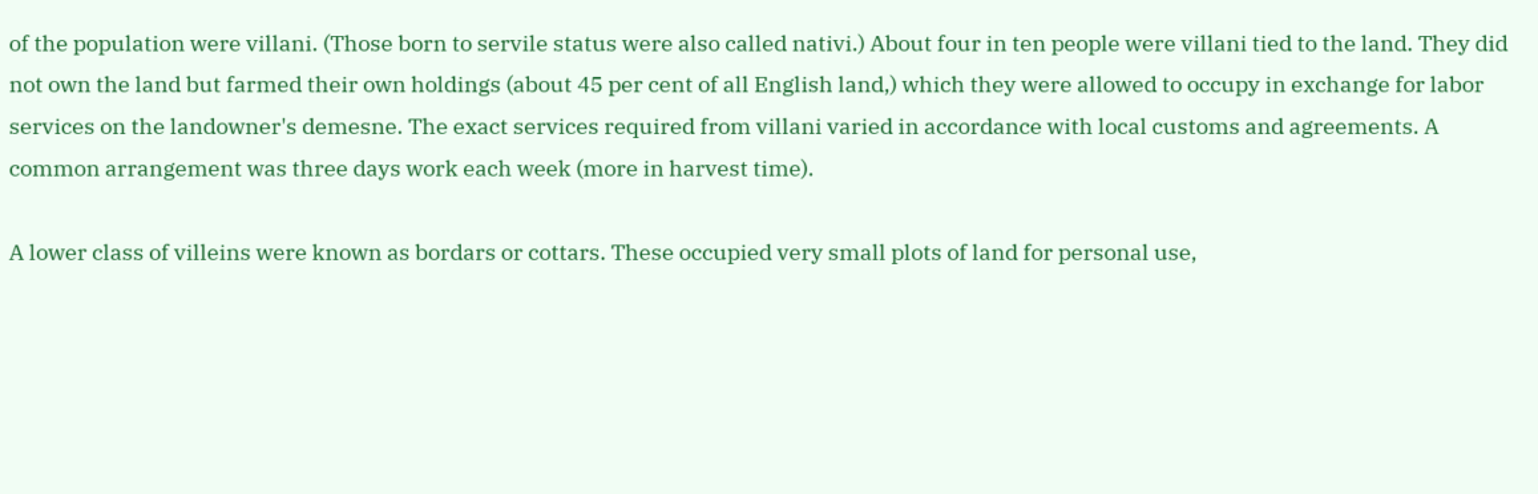of the population were villani. (Those born to servile status were also called nativi.) About four in ten people were villani tied to the land. They did not own the land but farmed their own holdings (about 45 per cent of all English land,) which they were allowed to occupy in exchange for labor services on the landowner's demesne. The exact services required from villani varied in accordance with local customs and agreements. A common arrangement was three days work each week (more in harvest time).

A lower class of villeins were known as bordars or cottars. These occupied very small plots of land for personal use,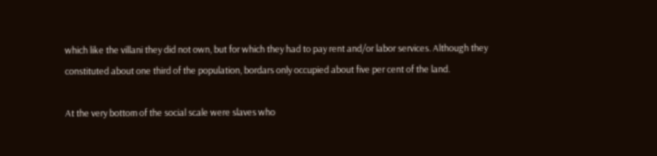which like the villani they did not own, but for which they had to pay rent and/or labor services. Although they constituted about one third of the population, bordars only occupied about five per cent of the land.

At the very bottom of the social scale were slaves who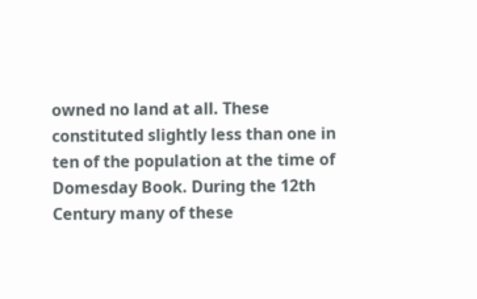owned no land at all. These constituted slightly less than one in ten of the population at the time of Domesday Book. During the 12th Century many of these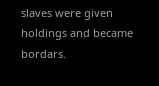slaves were given holdings and became bordars.